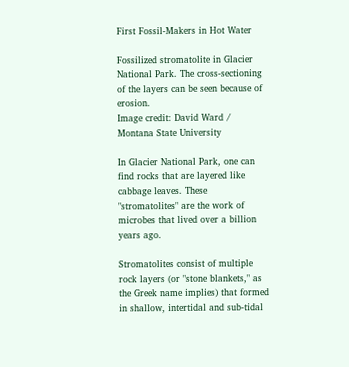First Fossil-Makers in Hot Water

Fossilized stromatolite in Glacier National Park. The cross-sectioning of the layers can be seen because of erosion.
Image credit: David Ward / Montana State University

In Glacier National Park, one can find rocks that are layered like cabbage leaves. These "stromatolites" are the work of microbes that lived over a billion years ago.

Stromatolites consist of multiple rock layers (or "stone blankets," as the Greek name implies) that formed in shallow, intertidal and sub-tidal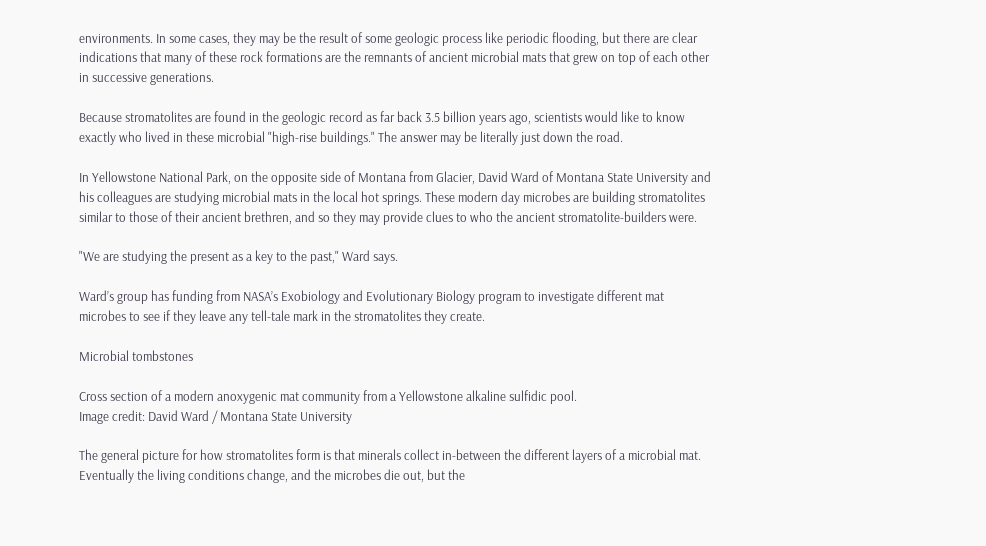environments. In some cases, they may be the result of some geologic process like periodic flooding, but there are clear indications that many of these rock formations are the remnants of ancient microbial mats that grew on top of each other in successive generations.

Because stromatolites are found in the geologic record as far back 3.5 billion years ago, scientists would like to know exactly who lived in these microbial "high-rise buildings." The answer may be literally just down the road.

In Yellowstone National Park, on the opposite side of Montana from Glacier, David Ward of Montana State University and his colleagues are studying microbial mats in the local hot springs. These modern day microbes are building stromatolites similar to those of their ancient brethren, and so they may provide clues to who the ancient stromatolite-builders were.

"We are studying the present as a key to the past," Ward says.

Ward’s group has funding from NASA’s Exobiology and Evolutionary Biology program to investigate different mat microbes to see if they leave any tell-tale mark in the stromatolites they create.

Microbial tombstones

Cross section of a modern anoxygenic mat community from a Yellowstone alkaline sulfidic pool.
Image credit: David Ward / Montana State University

The general picture for how stromatolites form is that minerals collect in-between the different layers of a microbial mat. Eventually the living conditions change, and the microbes die out, but the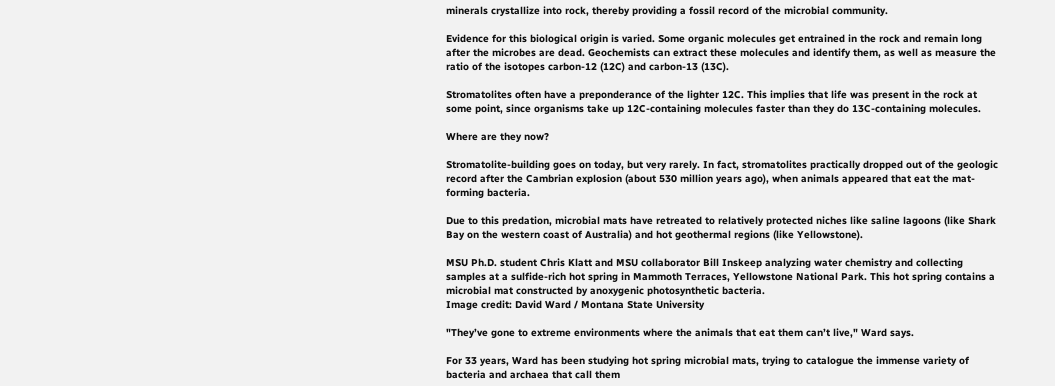minerals crystallize into rock, thereby providing a fossil record of the microbial community.

Evidence for this biological origin is varied. Some organic molecules get entrained in the rock and remain long after the microbes are dead. Geochemists can extract these molecules and identify them, as well as measure the ratio of the isotopes carbon-12 (12C) and carbon-13 (13C).

Stromatolites often have a preponderance of the lighter 12C. This implies that life was present in the rock at some point, since organisms take up 12C-containing molecules faster than they do 13C-containing molecules.

Where are they now?

Stromatolite-building goes on today, but very rarely. In fact, stromatolites practically dropped out of the geologic record after the Cambrian explosion (about 530 million years ago), when animals appeared that eat the mat-forming bacteria.

Due to this predation, microbial mats have retreated to relatively protected niches like saline lagoons (like Shark Bay on the western coast of Australia) and hot geothermal regions (like Yellowstone).

MSU Ph.D. student Chris Klatt and MSU collaborator Bill Inskeep analyzing water chemistry and collecting samples at a sulfide-rich hot spring in Mammoth Terraces, Yellowstone National Park. This hot spring contains a microbial mat constructed by anoxygenic photosynthetic bacteria.
Image credit: David Ward / Montana State University

"They’ve gone to extreme environments where the animals that eat them can’t live," Ward says.

For 33 years, Ward has been studying hot spring microbial mats, trying to catalogue the immense variety of bacteria and archaea that call them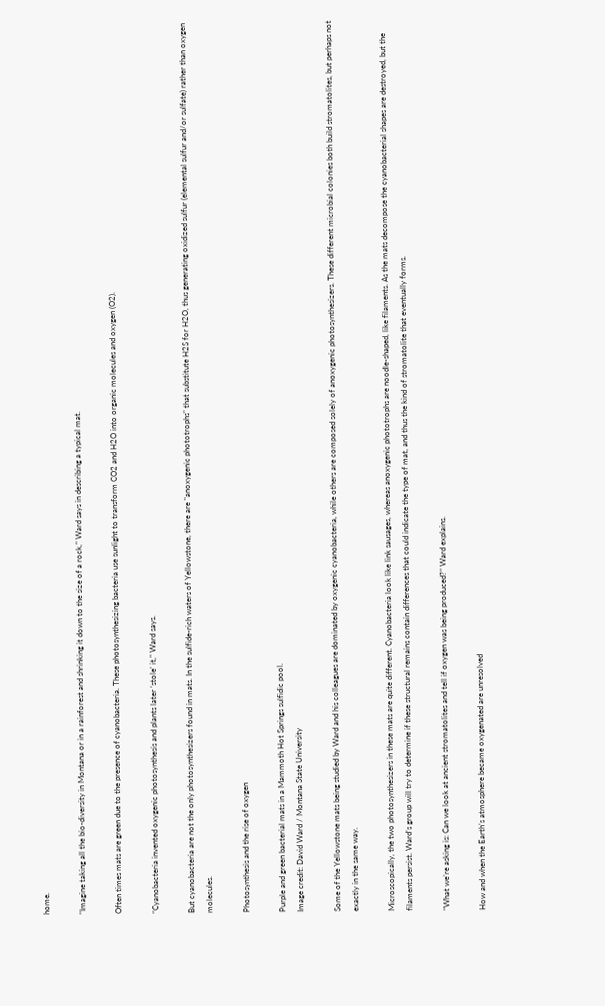home.

"Imagine taking all the bio-diversity in Montana or in a rainforest and shrinking it down to the size of a rock," Ward says in describing a typical mat.

Often times mats are green due to the presence of cyanobacteria. These photosynthesizing bacteria use sunlight to transform CO2 and H2O into organic molecules and oxygen (O2).

"Cyanobacteria invented oxygenic photosynthesis and plants later ‘stole’ it," Ward says.

But cyanobacteria are not the only photosynthesizers found in mats. In the sulfide-rich waters of Yellowstone, there are "anoxygenic phototrophs" that substitute H2S for H2O, thus generating oxidized sulfur (elemental sulfur and/or sulfate) rather than oxygen molecules.

Photosynthesis and the rise of oxygen

Purple and green bacterial mats in a Mammoth Hot Springs sulfidic pool.
Image credit: David Ward / Montana State University

Some of the Yellowstone mats being studied by Ward and his colleagues are dominated by oxygenic cyanobacteria, while others are composed solely of anoxygenic photosynthesizers. These different microbial colonies both build stromatolites, but perhaps not exactly in the same way.

Microscopically, the two photosynthesizers in these mats are quite different. Cyanobacteria look like link sausages, whereas anoxygenic phototrophs are noodle-shaped, like filaments. As the mats decompose the cyanobacterial shapes are destroyed, but the filaments persist. Ward’s group will try to determine if these structural remains contain differences that could indicate the type of mat, and thus the kind of stromatolite that eventually forms.

"What we’re asking is: Can we look at ancient stromatolites and tell if oxygen was being produced?" Ward explains.

How and when the Earth’s atmosphere became oxygenated are unresolved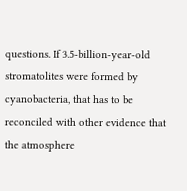questions. If 3.5-billion-year-old stromatolites were formed by cyanobacteria, that has to be reconciled with other evidence that the atmosphere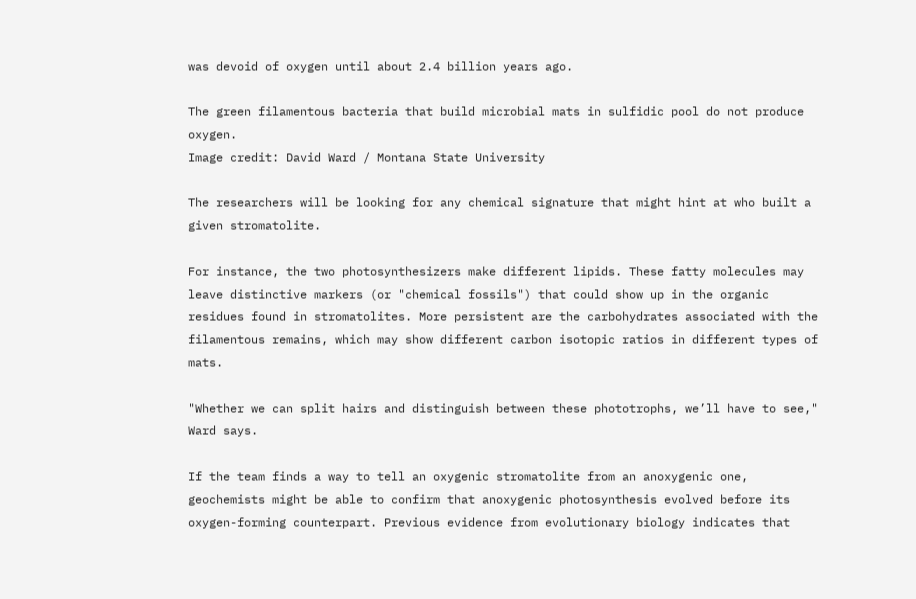was devoid of oxygen until about 2.4 billion years ago.

The green filamentous bacteria that build microbial mats in sulfidic pool do not produce oxygen.
Image credit: David Ward / Montana State University

The researchers will be looking for any chemical signature that might hint at who built a given stromatolite.

For instance, the two photosynthesizers make different lipids. These fatty molecules may leave distinctive markers (or "chemical fossils") that could show up in the organic residues found in stromatolites. More persistent are the carbohydrates associated with the filamentous remains, which may show different carbon isotopic ratios in different types of mats.

"Whether we can split hairs and distinguish between these phototrophs, we’ll have to see," Ward says.

If the team finds a way to tell an oxygenic stromatolite from an anoxygenic one, geochemists might be able to confirm that anoxygenic photosynthesis evolved before its oxygen-forming counterpart. Previous evidence from evolutionary biology indicates that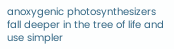anoxygenic photosynthesizers fall deeper in the tree of life and use simpler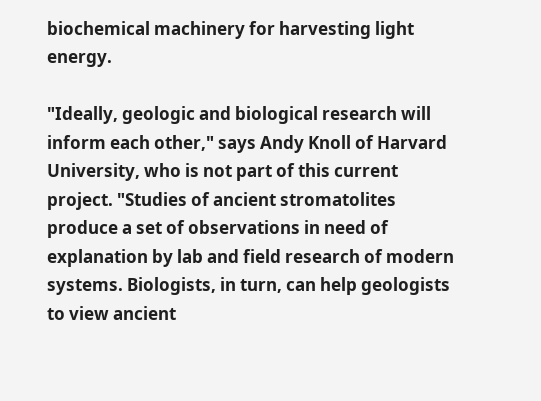biochemical machinery for harvesting light energy.

"Ideally, geologic and biological research will inform each other," says Andy Knoll of Harvard University, who is not part of this current project. "Studies of ancient stromatolites produce a set of observations in need of explanation by lab and field research of modern systems. Biologists, in turn, can help geologists to view ancient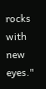rocks with new eyes."